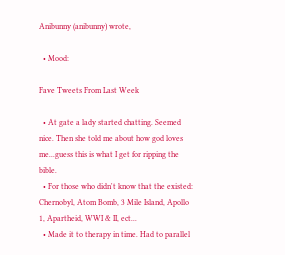Anibunny (anibunny) wrote,

  • Mood:

Fave Tweets From Last Week

  • At gate a lady started chatting. Seemed nice. Then she told me about how god loves me...guess this is what I get for ripping the bible.
  • For those who didn't know that the existed: Chernobyl, Atom Bomb, 3 Mile Island, Apollo 1, Apartheid, WWI & II, ect...
  • Made it to therapy in time. Had to parallel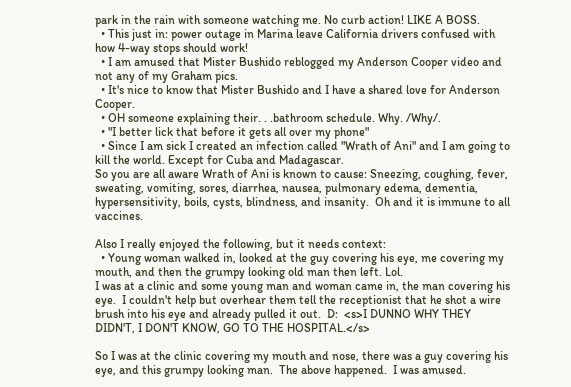park in the rain with someone watching me. No curb action! LIKE A BOSS.
  • This just in: power outage in Marina leave California drivers confused with how 4-way stops should work!
  • I am amused that Mister Bushido reblogged my Anderson Cooper video and not any of my Graham pics.
  • It's nice to know that Mister Bushido and I have a shared love for Anderson Cooper.
  • OH someone explaining their. . .bathroom schedule. Why. /Why/.
  • "I better lick that before it gets all over my phone"
  • Since I am sick I created an infection called "Wrath of Ani" and I am going to kill the world. Except for Cuba and Madagascar.
So you are all aware Wrath of Ani is known to cause: Sneezing, coughing, fever, sweating, vomiting, sores, diarrhea, nausea, pulmonary edema, dementia, hypersensitivity, boils, cysts, blindness, and insanity.  Oh and it is immune to all vaccines.

Also I really enjoyed the following, but it needs context:
  • Young woman walked in, looked at the guy covering his eye, me covering my mouth, and then the grumpy looking old man then left. Lol.
I was at a clinic and some young man and woman came in, the man covering his eye.  I couldn't help but overhear them tell the receptionist that he shot a wire brush into his eye and already pulled it out.  D:  <s>I DUNNO WHY THEY DIDN'T, I DON'T KNOW, GO TO THE HOSPITAL.</s>

So I was at the clinic covering my mouth and nose, there was a guy covering his eye, and this grumpy looking man.  The above happened.  I was amused.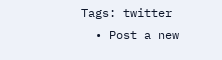Tags: twitter
  • Post a new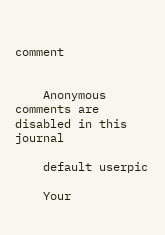comment


    Anonymous comments are disabled in this journal

    default userpic

    Your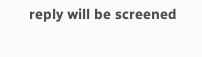reply will be screened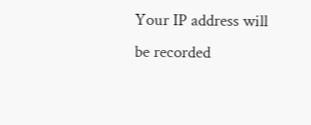Your IP address will be recorded